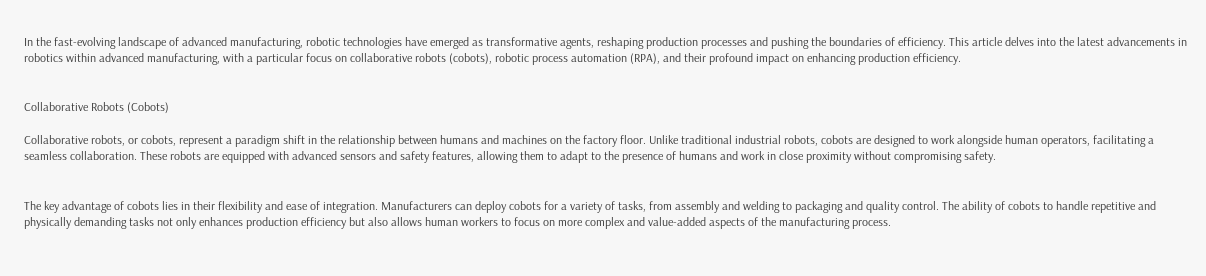In the fast-evolving landscape of advanced manufacturing, robotic technologies have emerged as transformative agents, reshaping production processes and pushing the boundaries of efficiency. This article delves into the latest advancements in robotics within advanced manufacturing, with a particular focus on collaborative robots (cobots), robotic process automation (RPA), and their profound impact on enhancing production efficiency.


Collaborative Robots (Cobots)

Collaborative robots, or cobots, represent a paradigm shift in the relationship between humans and machines on the factory floor. Unlike traditional industrial robots, cobots are designed to work alongside human operators, facilitating a seamless collaboration. These robots are equipped with advanced sensors and safety features, allowing them to adapt to the presence of humans and work in close proximity without compromising safety.


The key advantage of cobots lies in their flexibility and ease of integration. Manufacturers can deploy cobots for a variety of tasks, from assembly and welding to packaging and quality control. The ability of cobots to handle repetitive and physically demanding tasks not only enhances production efficiency but also allows human workers to focus on more complex and value-added aspects of the manufacturing process.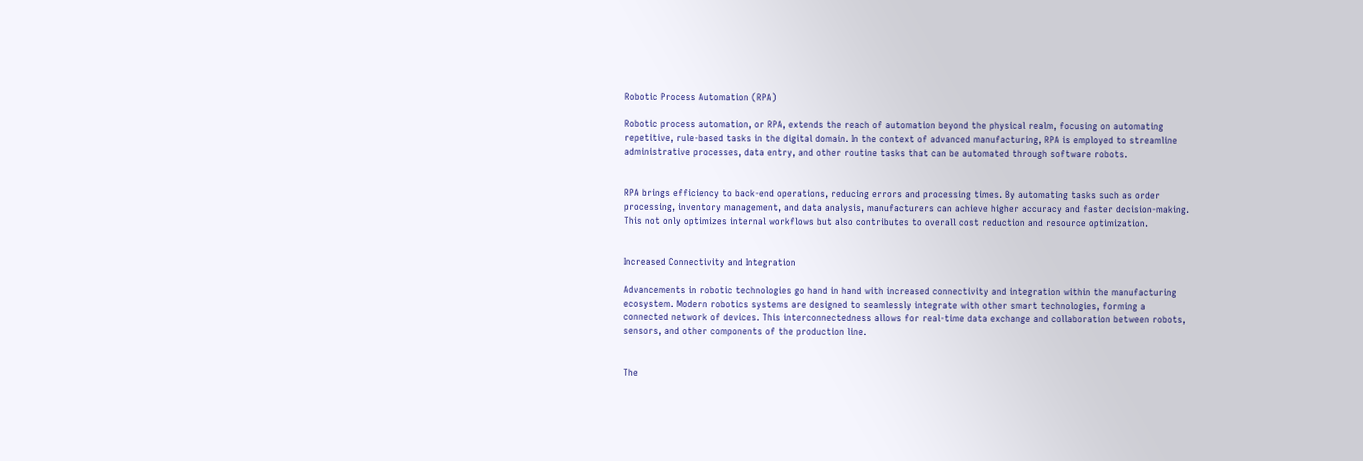Robotic Process Automation (RPA)

Robotic process automation, or RPA, extends the reach of automation beyond the physical realm, focusing on automating repetitive, rule-based tasks in the digital domain. In the context of advanced manufacturing, RPA is employed to streamline administrative processes, data entry, and other routine tasks that can be automated through software robots.


RPA brings efficiency to back-end operations, reducing errors and processing times. By automating tasks such as order processing, inventory management, and data analysis, manufacturers can achieve higher accuracy and faster decision-making. This not only optimizes internal workflows but also contributes to overall cost reduction and resource optimization.


Increased Connectivity and Integration

Advancements in robotic technologies go hand in hand with increased connectivity and integration within the manufacturing ecosystem. Modern robotics systems are designed to seamlessly integrate with other smart technologies, forming a connected network of devices. This interconnectedness allows for real-time data exchange and collaboration between robots, sensors, and other components of the production line.


The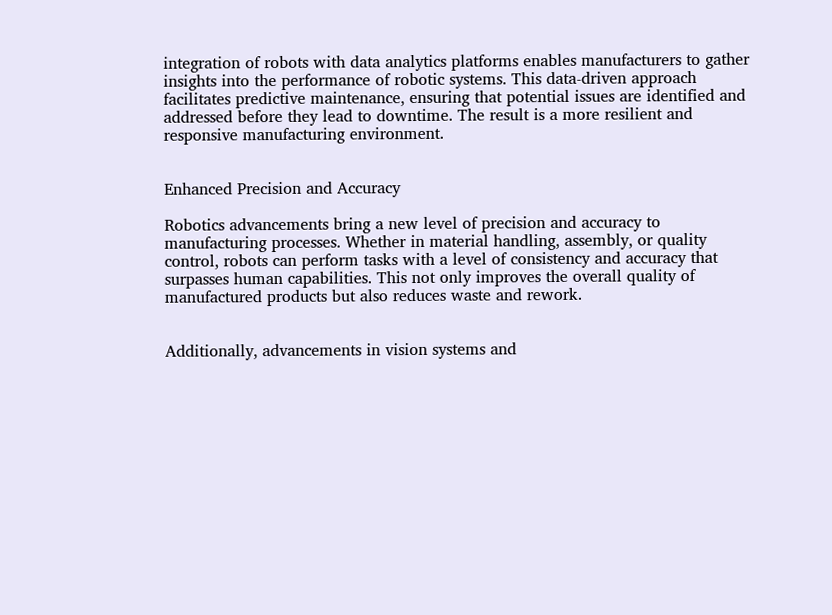integration of robots with data analytics platforms enables manufacturers to gather insights into the performance of robotic systems. This data-driven approach facilitates predictive maintenance, ensuring that potential issues are identified and addressed before they lead to downtime. The result is a more resilient and responsive manufacturing environment.


Enhanced Precision and Accuracy

Robotics advancements bring a new level of precision and accuracy to manufacturing processes. Whether in material handling, assembly, or quality control, robots can perform tasks with a level of consistency and accuracy that surpasses human capabilities. This not only improves the overall quality of manufactured products but also reduces waste and rework.


Additionally, advancements in vision systems and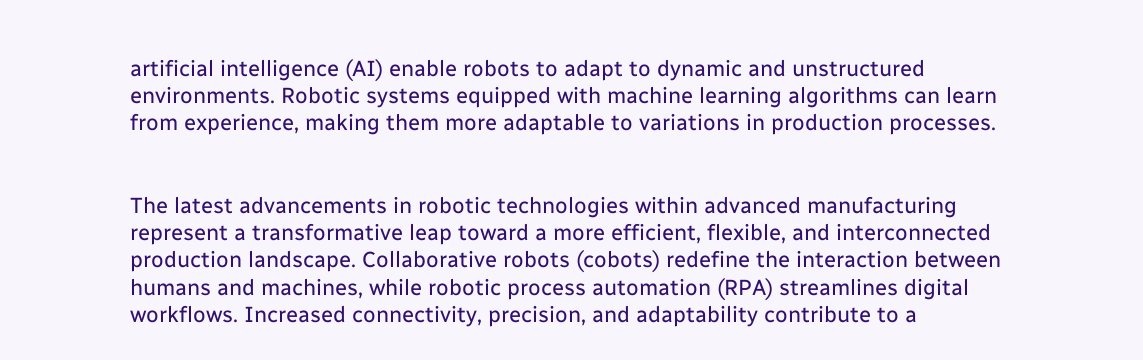artificial intelligence (AI) enable robots to adapt to dynamic and unstructured environments. Robotic systems equipped with machine learning algorithms can learn from experience, making them more adaptable to variations in production processes.


The latest advancements in robotic technologies within advanced manufacturing represent a transformative leap toward a more efficient, flexible, and interconnected production landscape. Collaborative robots (cobots) redefine the interaction between humans and machines, while robotic process automation (RPA) streamlines digital workflows. Increased connectivity, precision, and adaptability contribute to a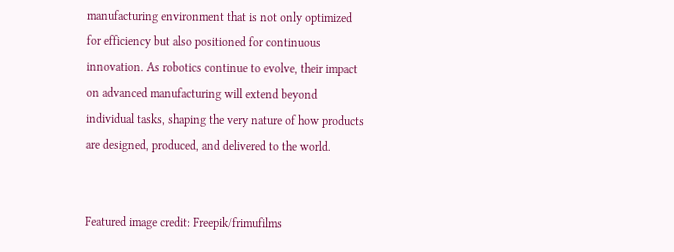manufacturing environment that is not only optimized for efficiency but also positioned for continuous innovation. As robotics continue to evolve, their impact on advanced manufacturing will extend beyond individual tasks, shaping the very nature of how products are designed, produced, and delivered to the world.


Featured image credit: Freepik/frimufilms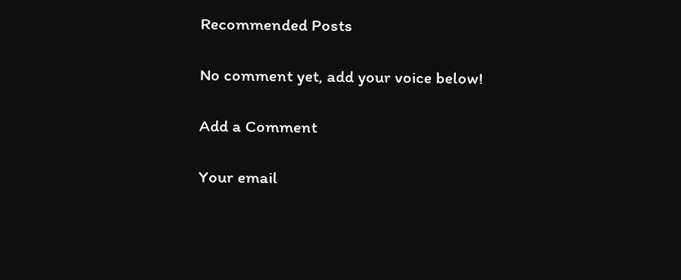Recommended Posts

No comment yet, add your voice below!

Add a Comment

Your email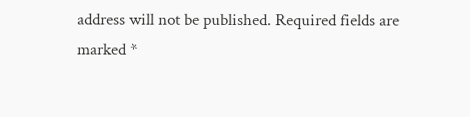address will not be published. Required fields are marked *